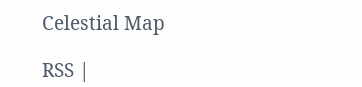Celestial Map

RSS |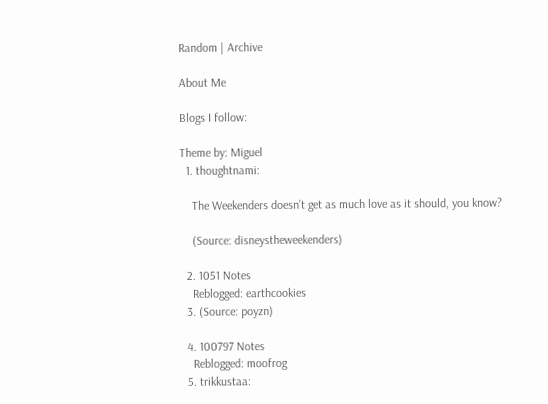Random | Archive

About Me

Blogs I follow:

Theme by: Miguel
  1. thoughtnami:

    The Weekenders doesn’t get as much love as it should, you know?

    (Source: disneystheweekenders)

  2. 1051 Notes
    Reblogged: earthcookies
  3. (Source: poyzn)

  4. 100797 Notes
    Reblogged: moofrog
  5. trikkustaa: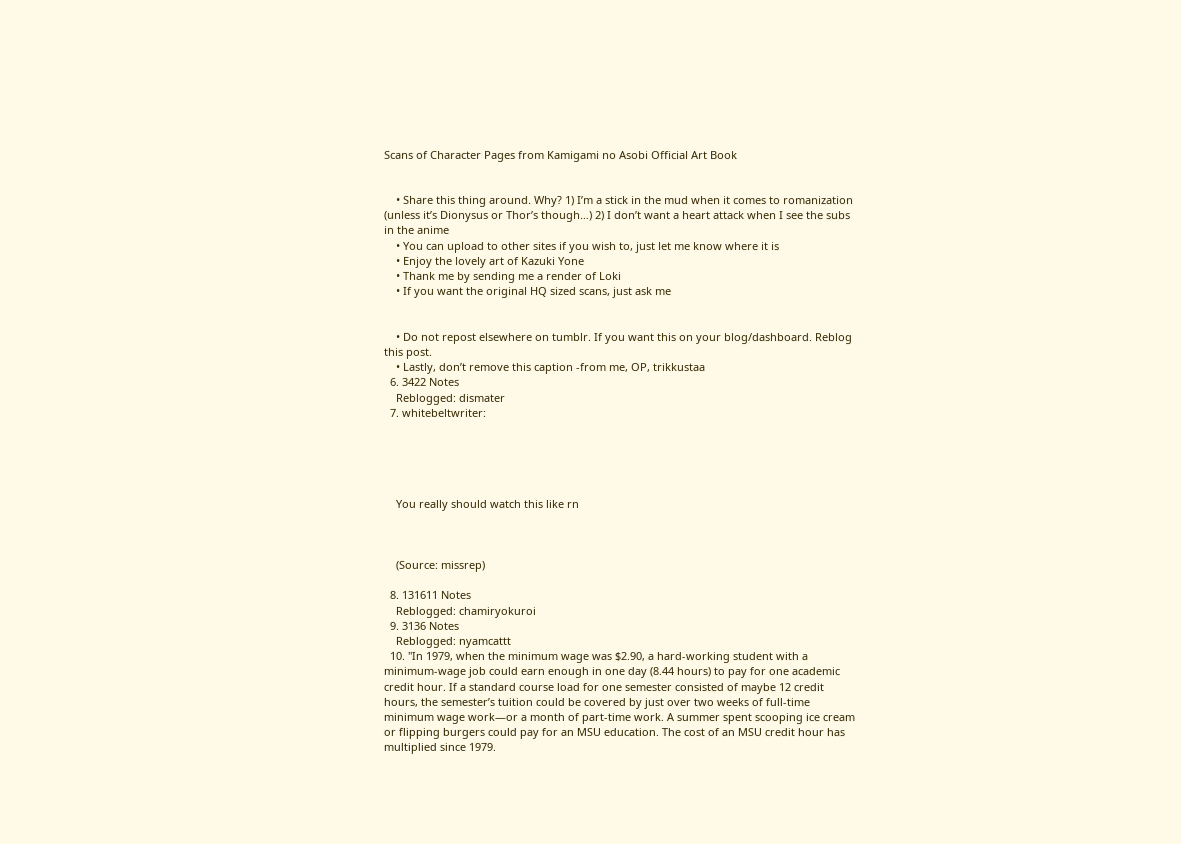Scans of Character Pages from Kamigami no Asobi Official Art Book


    • Share this thing around. Why? 1) I’m a stick in the mud when it comes to romanization (unless it’s Dionysus or Thor’s though…) 2) I don’t want a heart attack when I see the subs in the anime
    • You can upload to other sites if you wish to, just let me know where it is
    • Enjoy the lovely art of Kazuki Yone
    • Thank me by sending me a render of Loki
    • If you want the original HQ sized scans, just ask me


    • Do not repost elsewhere on tumblr. If you want this on your blog/dashboard. Reblog this post.
    • Lastly, don’t remove this caption -from me, OP, trikkustaa
  6. 3422 Notes
    Reblogged: dismater
  7. whitebeltwriter:





    You really should watch this like rn



    (Source: missrep)

  8. 131611 Notes
    Reblogged: chamiryokuroi
  9. 3136 Notes
    Reblogged: nyamcattt
  10. "In 1979, when the minimum wage was $2.90, a hard-working student with a minimum-wage job could earn enough in one day (8.44 hours) to pay for one academic credit hour. If a standard course load for one semester consisted of maybe 12 credit hours, the semester’s tuition could be covered by just over two weeks of full-time minimum wage work—or a month of part-time work. A summer spent scooping ice cream or flipping burgers could pay for an MSU education. The cost of an MSU credit hour has multiplied since 1979.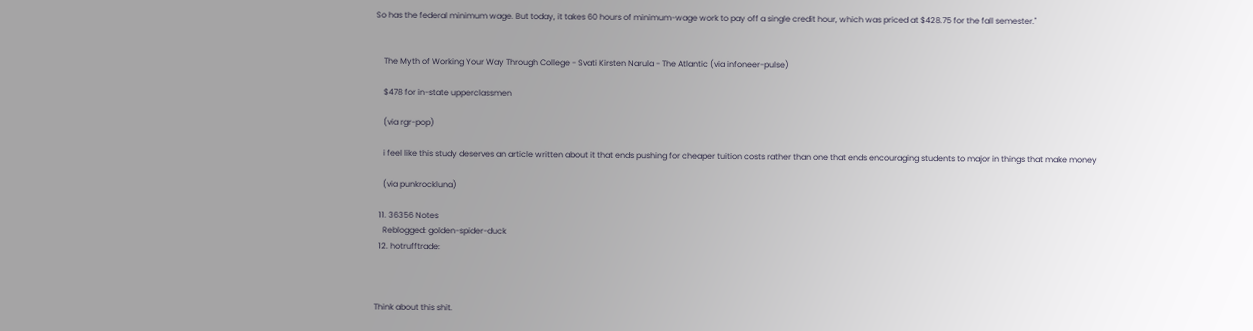So has the federal minimum wage. But today, it takes 60 hours of minimum-wage work to pay off a single credit hour, which was priced at $428.75 for the fall semester."


    The Myth of Working Your Way Through College - Svati Kirsten Narula - The Atlantic (via infoneer-pulse)

    $478 for in-state upperclassmen

    (via rgr-pop)

    i feel like this study deserves an article written about it that ends pushing for cheaper tuition costs rather than one that ends encouraging students to major in things that make money

    (via punkrockluna)

  11. 36356 Notes
    Reblogged: golden-spider-duck
  12. hotrufftrade:



Think about this shit.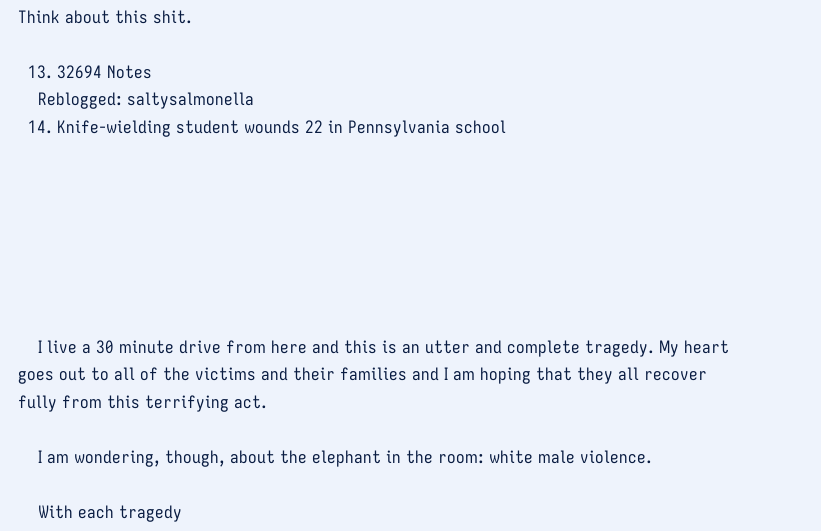Think about this shit.

  13. 32694 Notes
    Reblogged: saltysalmonella
  14. Knife-wielding student wounds 22 in Pennsylvania school







    I live a 30 minute drive from here and this is an utter and complete tragedy. My heart goes out to all of the victims and their families and I am hoping that they all recover fully from this terrifying act.

    I am wondering, though, about the elephant in the room: white male violence.

    With each tragedy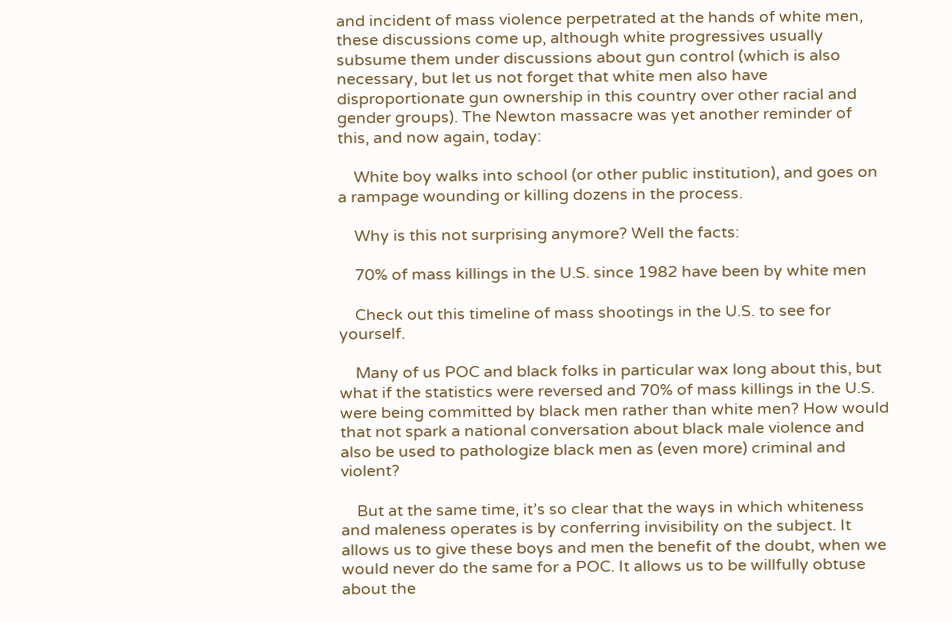and incident of mass violence perpetrated at the hands of white men, these discussions come up, although white progressives usually subsume them under discussions about gun control (which is also necessary, but let us not forget that white men also have disproportionate gun ownership in this country over other racial and gender groups). The Newton massacre was yet another reminder of this, and now again, today:

    White boy walks into school (or other public institution), and goes on a rampage wounding or killing dozens in the process.

    Why is this not surprising anymore? Well the facts:

    70% of mass killings in the U.S. since 1982 have been by white men

    Check out this timeline of mass shootings in the U.S. to see for yourself.

    Many of us POC and black folks in particular wax long about this, but what if the statistics were reversed and 70% of mass killings in the U.S. were being committed by black men rather than white men? How would that not spark a national conversation about black male violence and also be used to pathologize black men as (even more) criminal and violent?

    But at the same time, it’s so clear that the ways in which whiteness and maleness operates is by conferring invisibility on the subject. It allows us to give these boys and men the benefit of the doubt, when we would never do the same for a POC. It allows us to be willfully obtuse about the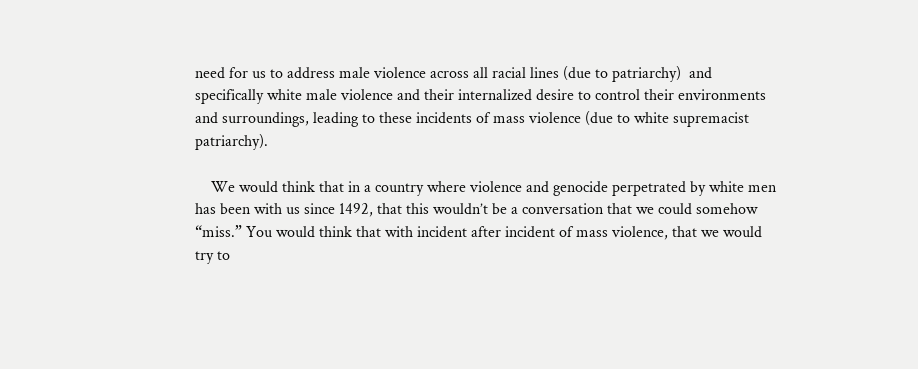need for us to address male violence across all racial lines (due to patriarchy)  and specifically white male violence and their internalized desire to control their environments and surroundings, leading to these incidents of mass violence (due to white supremacist patriarchy).

    We would think that in a country where violence and genocide perpetrated by white men has been with us since 1492, that this wouldn’t be a conversation that we could somehow “miss.” You would think that with incident after incident of mass violence, that we would try to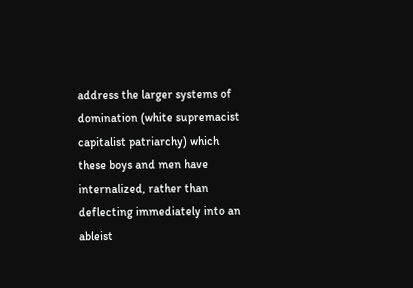address the larger systems of domination (white supremacist capitalist patriarchy) which these boys and men have internalized, rather than deflecting immediately into an ableist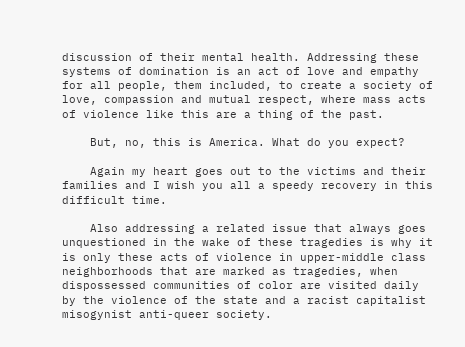discussion of their mental health. Addressing these systems of domination is an act of love and empathy for all people, them included, to create a society of love, compassion and mutual respect, where mass acts of violence like this are a thing of the past.

    But, no, this is America. What do you expect?

    Again my heart goes out to the victims and their families and I wish you all a speedy recovery in this difficult time.

    Also addressing a related issue that always goes unquestioned in the wake of these tragedies is why it is only these acts of violence in upper-middle class neighborhoods that are marked as tragedies, when dispossessed communities of color are visited daily by the violence of the state and a racist capitalist misogynist anti-queer society.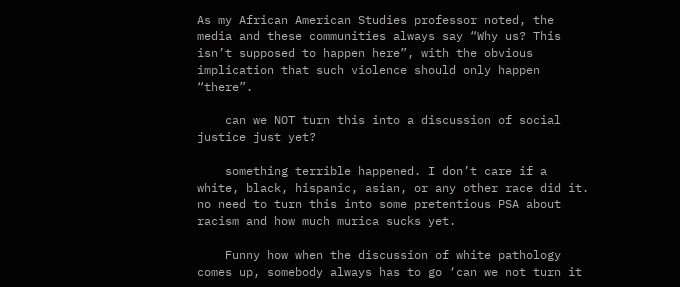As my African American Studies professor noted, the media and these communities always say “Why us? This isn’t supposed to happen here”, with the obvious implication that such violence should only happen “there”.

    can we NOT turn this into a discussion of social justice just yet?

    something terrible happened. I don’t care if a white, black, hispanic, asian, or any other race did it. no need to turn this into some pretentious PSA about racism and how much murica sucks yet.

    Funny how when the discussion of white pathology comes up, somebody always has to go ‘can we not turn it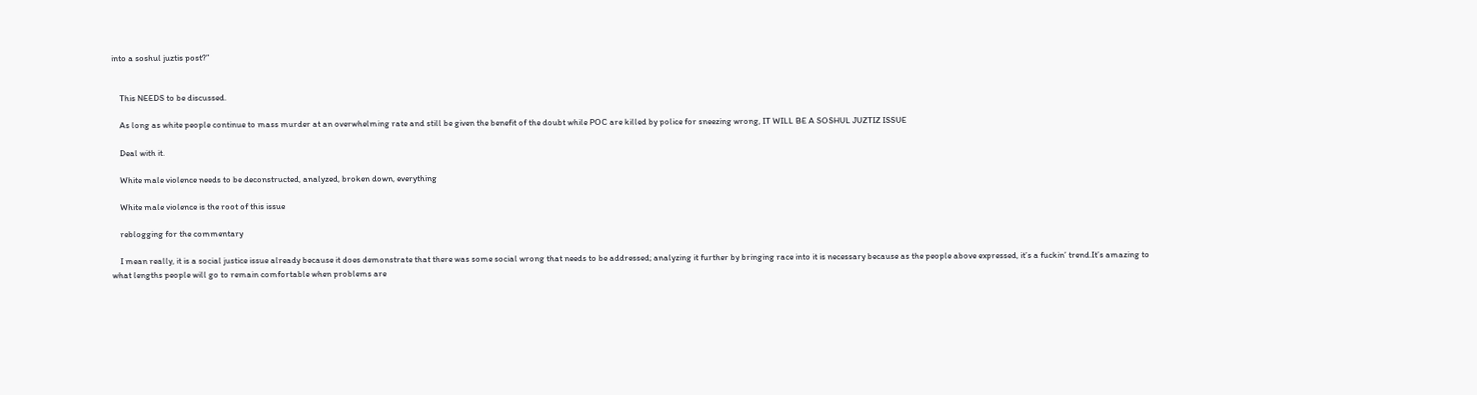into a soshul juztis post?”


    This NEEDS to be discussed.

    As long as white people continue to mass murder at an overwhelming rate and still be given the benefit of the doubt while POC are killed by police for sneezing wrong, IT WILL BE A SOSHUL JUZTIZ ISSUE

    Deal with it.

    White male violence needs to be deconstructed, analyzed, broken down, everything

    White male violence is the root of this issue

    reblogging for the commentary

    I mean really, it is a social justice issue already because it does demonstrate that there was some social wrong that needs to be addressed; analyzing it further by bringing race into it is necessary because as the people above expressed, it’s a fuckin’ trend.It’s amazing to what lengths people will go to remain comfortable when problems are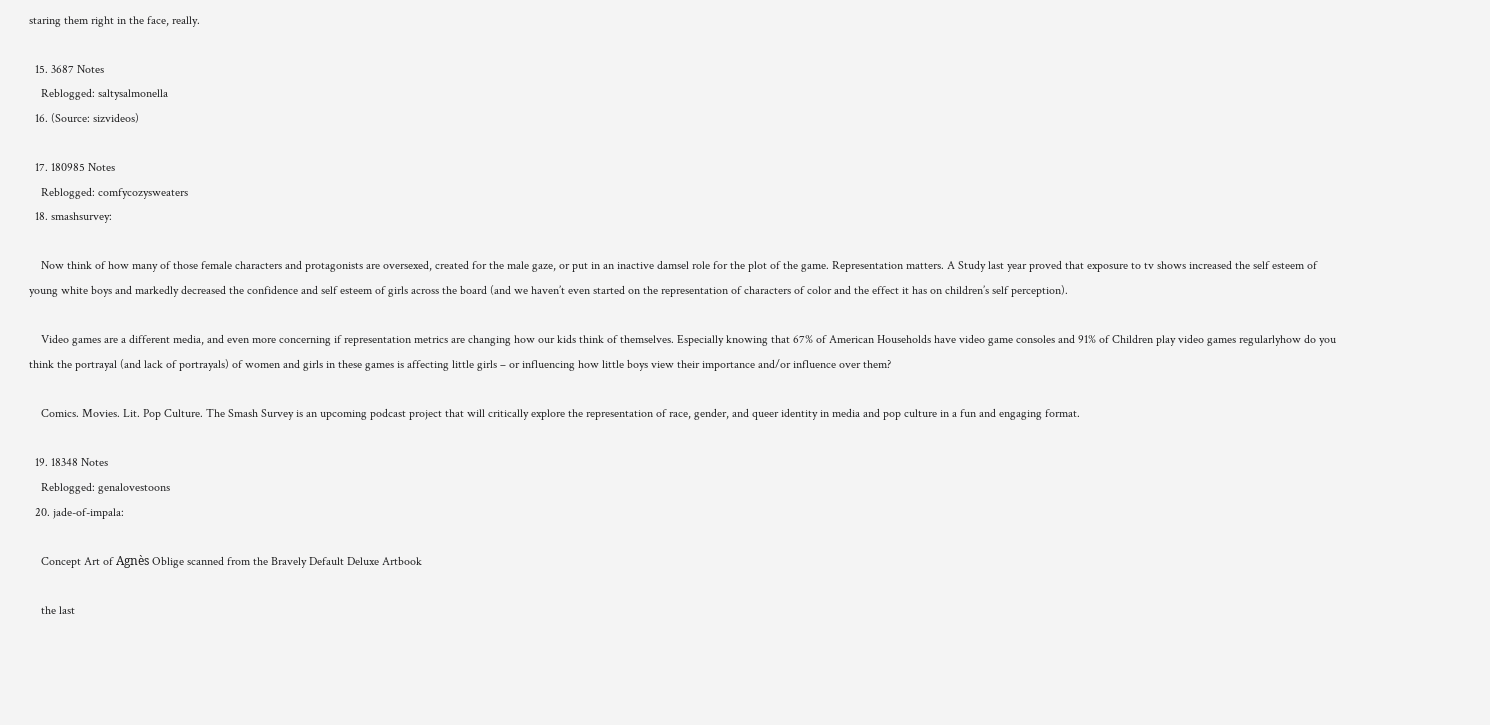staring them right in the face, really.

  15. 3687 Notes
    Reblogged: saltysalmonella
  16. (Source: sizvideos)

  17. 180985 Notes
    Reblogged: comfycozysweaters
  18. smashsurvey:

    Now think of how many of those female characters and protagonists are oversexed, created for the male gaze, or put in an inactive damsel role for the plot of the game. Representation matters. A Study last year proved that exposure to tv shows increased the self esteem of young white boys and markedly decreased the confidence and self esteem of girls across the board (and we haven’t even started on the representation of characters of color and the effect it has on children’s self perception).

    Video games are a different media, and even more concerning if representation metrics are changing how our kids think of themselves. Especially knowing that 67% of American Households have video game consoles and 91% of Children play video games regularlyhow do you think the portrayal (and lack of portrayals) of women and girls in these games is affecting little girls – or influencing how little boys view their importance and/or influence over them?

    Comics. Movies. Lit. Pop Culture. The Smash Survey is an upcoming podcast project that will critically explore the representation of race, gender, and queer identity in media and pop culture in a fun and engaging format.

  19. 18348 Notes
    Reblogged: genalovestoons
  20. jade-of-impala:

    Concept Art of Agnès Oblige scanned from the Bravely Default Deluxe Artbook

    the last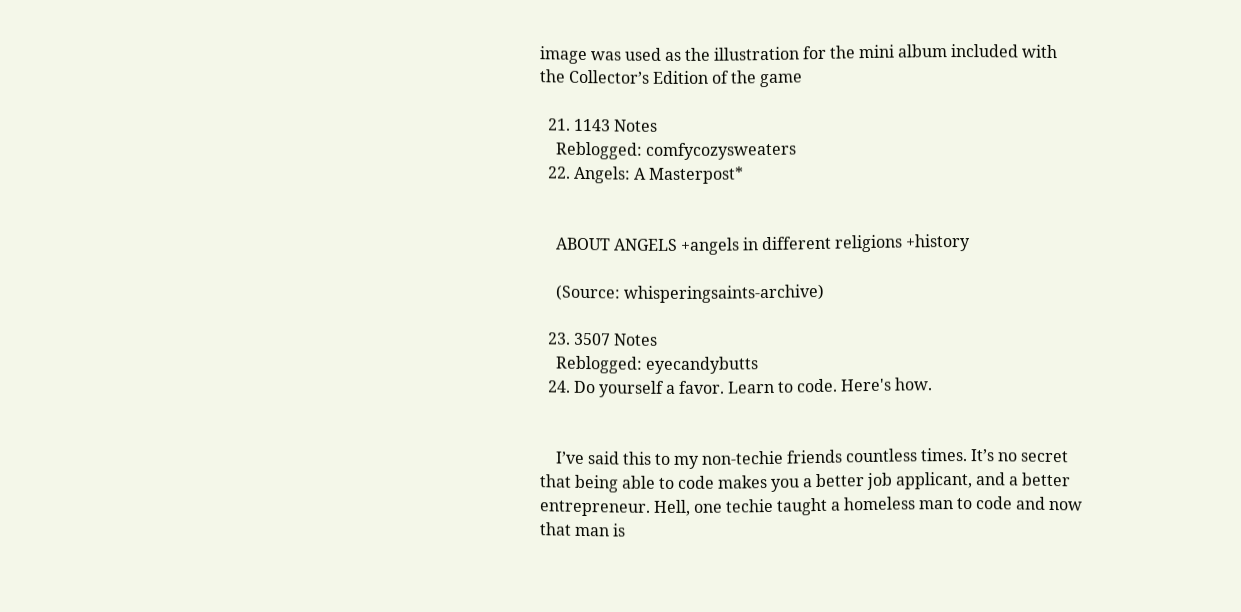image was used as the illustration for the mini album included with the Collector’s Edition of the game

  21. 1143 Notes
    Reblogged: comfycozysweaters
  22. Angels: A Masterpost*


    ABOUT ANGELS +angels in different religions +history

    (Source: whisperingsaints-archive)

  23. 3507 Notes
    Reblogged: eyecandybutts
  24. Do yourself a favor. Learn to code. Here's how.


    I’ve said this to my non-techie friends countless times. It’s no secret that being able to code makes you a better job applicant, and a better entrepreneur. Hell, one techie taught a homeless man to code and now that man is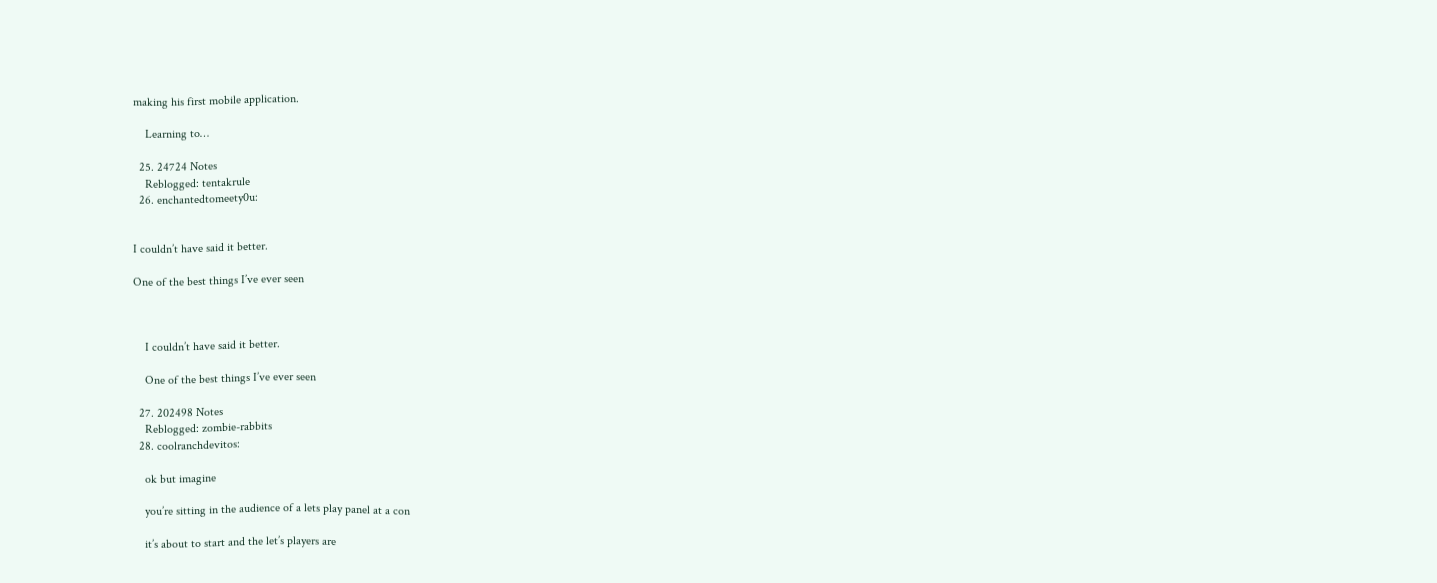making his first mobile application.

    Learning to…

  25. 24724 Notes
    Reblogged: tentakrule
  26. enchantedtomeety0u:


I couldn’t have said it better.

One of the best things I’ve ever seen



    I couldn’t have said it better.

    One of the best things I’ve ever seen

  27. 202498 Notes
    Reblogged: zombie-rabbits
  28. coolranchdevitos:

    ok but imagine

    you’re sitting in the audience of a lets play panel at a con

    it’s about to start and the let’s players are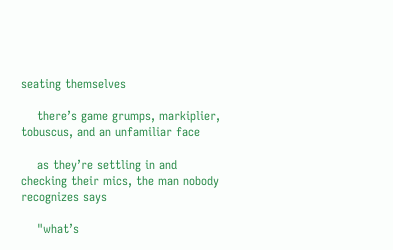seating themselves

    there’s game grumps, markiplier, tobuscus, and an unfamiliar face

    as they’re settling in and checking their mics, the man nobody recognizes says

    "what’s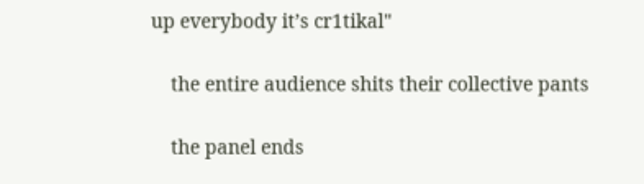up everybody it’s cr1tikal"

    the entire audience shits their collective pants

    the panel ends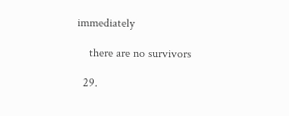immediately

    there are no survivors

  29.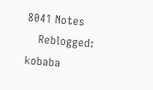8041 Notes
    Reblogged: kobaba